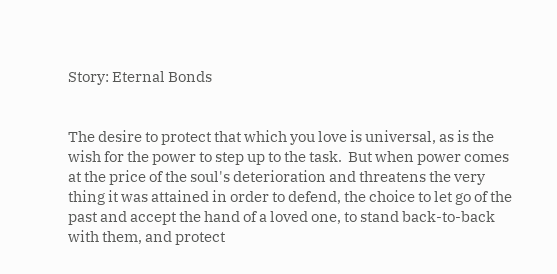Story: Eternal Bonds


The desire to protect that which you love is universal, as is the wish for the power to step up to the task.  But when power comes at the price of the soul's deterioration and threatens the very thing it was attained in order to defend, the choice to let go of the past and accept the hand of a loved one, to stand back-to-back with them, and protect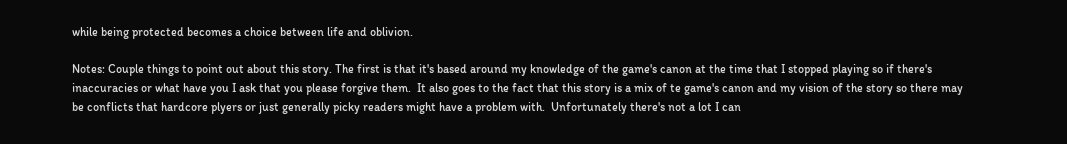while being protected becomes a choice between life and oblivion.

Notes: Couple things to point out about this story. The first is that it's based around my knowledge of the game's canon at the time that I stopped playing so if there's inaccuracies or what have you I ask that you please forgive them.  It also goes to the fact that this story is a mix of te game's canon and my vision of the story so there may be conflicts that hardcore plyers or just generally picky readers might have a problem with.  Unfortunately there's not a lot I can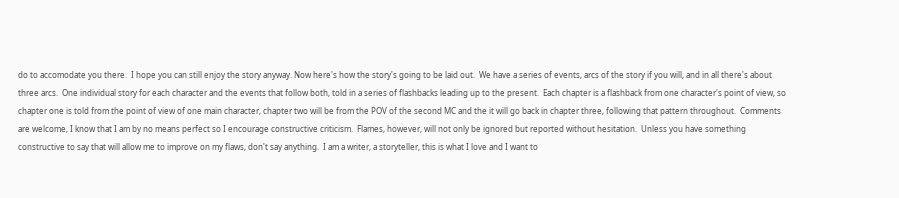do to accomodate you there.  I hope you can still enjoy the story anyway. Now here's how the story's going to be laid out.  We have a series of events, arcs of the story if you will, and in all there's about three arcs.  One individual story for each character and the events that follow both, told in a series of flashbacks leading up to the present.  Each chapter is a flashback from one character's point of view, so chapter one is told from the point of view of one main character, chapter two will be from the POV of the second MC and the it will go back in chapter three, following that pattern throughout.  Comments are welcome, I know that I am by no means perfect so I encourage constructive criticism.  Flames, however, will not only be ignored but reported without hesitation.  Unless you have something constructive to say that will allow me to improve on my flaws, don't say anything.  I am a writer, a storyteller, this is what I love and I want to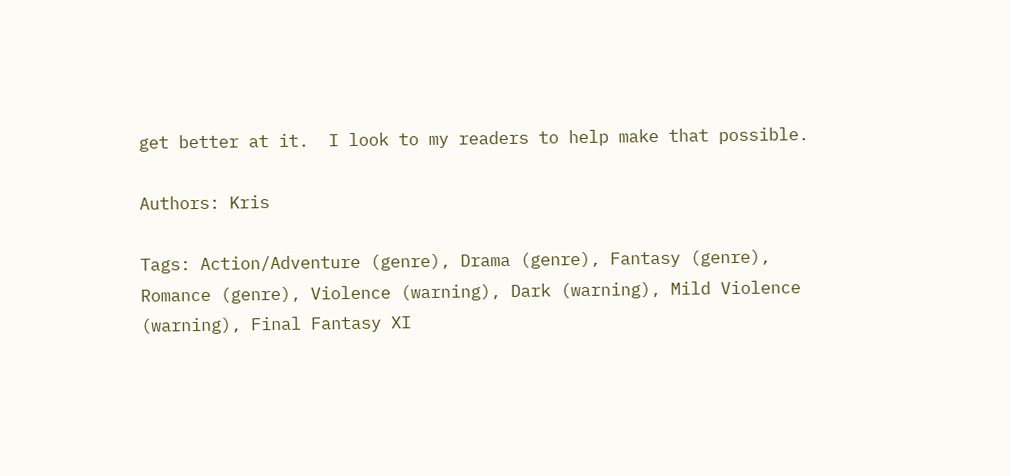get better at it.  I look to my readers to help make that possible.

Authors: Kris

Tags: Action/Adventure (genre), Drama (genre), Fantasy (genre), Romance (genre), Violence (warning), Dark (warning), Mild Violence (warning), Final Fantasy XI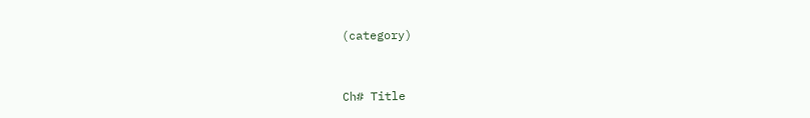(category)


Ch# Title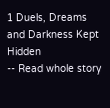1 Duels, Dreams and Darkness Kept Hidden
-- Read whole story